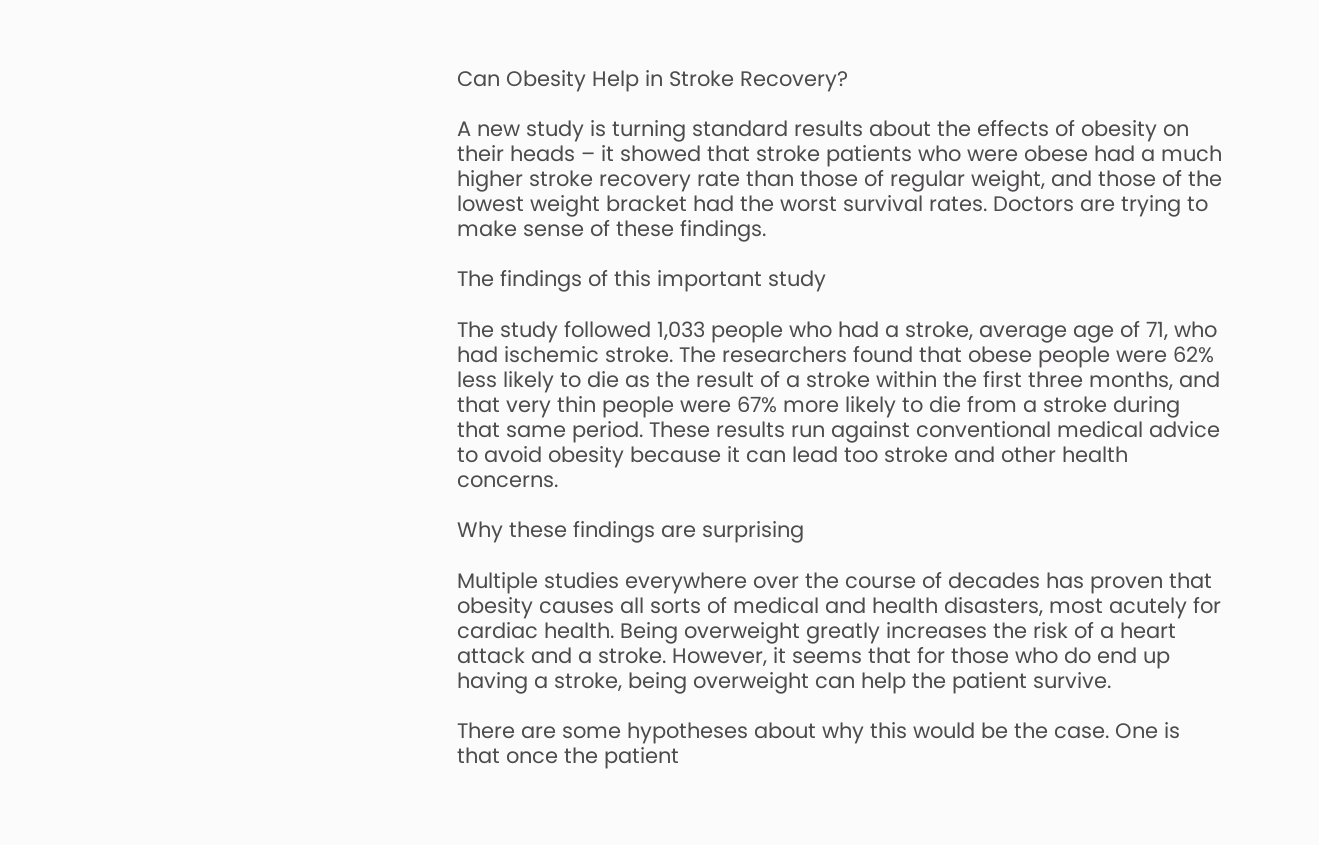Can Obesity Help in Stroke Recovery?

A new study is turning standard results about the effects of obesity on their heads – it showed that stroke patients who were obese had a much higher stroke recovery rate than those of regular weight, and those of the lowest weight bracket had the worst survival rates. Doctors are trying to make sense of these findings.

The findings of this important study

The study followed 1,033 people who had a stroke, average age of 71, who had ischemic stroke. The researchers found that obese people were 62% less likely to die as the result of a stroke within the first three months, and that very thin people were 67% more likely to die from a stroke during that same period. These results run against conventional medical advice to avoid obesity because it can lead too stroke and other health concerns.

Why these findings are surprising

Multiple studies everywhere over the course of decades has proven that obesity causes all sorts of medical and health disasters, most acutely for cardiac health. Being overweight greatly increases the risk of a heart attack and a stroke. However, it seems that for those who do end up having a stroke, being overweight can help the patient survive.

There are some hypotheses about why this would be the case. One is that once the patient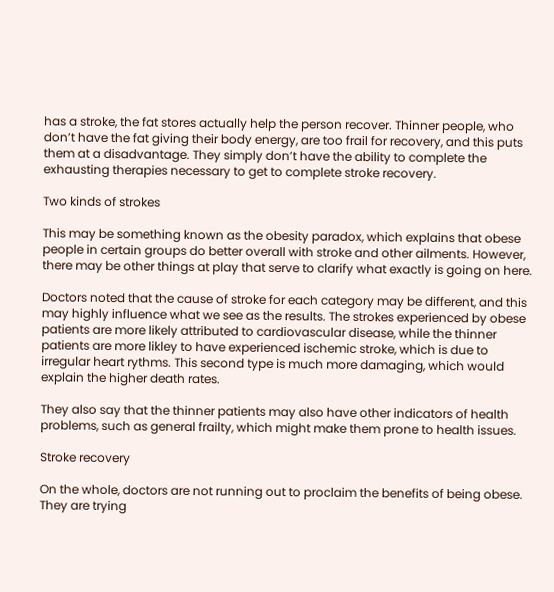has a stroke, the fat stores actually help the person recover. Thinner people, who don’t have the fat giving their body energy, are too frail for recovery, and this puts them at a disadvantage. They simply don’t have the ability to complete the exhausting therapies necessary to get to complete stroke recovery.

Two kinds of strokes

This may be something known as the obesity paradox, which explains that obese people in certain groups do better overall with stroke and other ailments. However, there may be other things at play that serve to clarify what exactly is going on here.

Doctors noted that the cause of stroke for each category may be different, and this may highly influence what we see as the results. The strokes experienced by obese patients are more likely attributed to cardiovascular disease, while the thinner patients are more likley to have experienced ischemic stroke, which is due to irregular heart rythms. This second type is much more damaging, which would explain the higher death rates.

They also say that the thinner patients may also have other indicators of health problems, such as general frailty, which might make them prone to health issues.

Stroke recovery

On the whole, doctors are not running out to proclaim the benefits of being obese. They are trying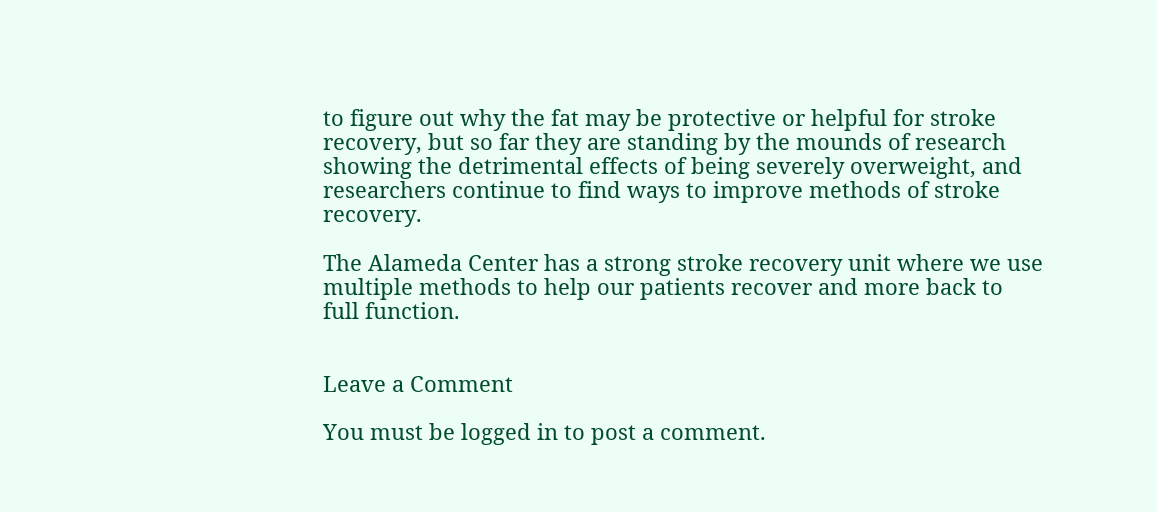to figure out why the fat may be protective or helpful for stroke recovery, but so far they are standing by the mounds of research showing the detrimental effects of being severely overweight, and researchers continue to find ways to improve methods of stroke recovery.

The Alameda Center has a strong stroke recovery unit where we use multiple methods to help our patients recover and more back to full function.


Leave a Comment

You must be logged in to post a comment.